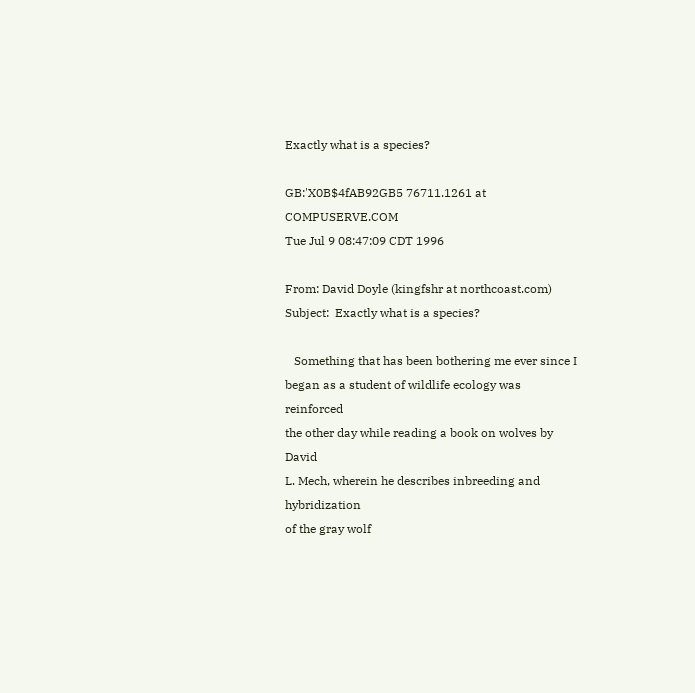Exactly what is a species?

GB:'X0B$4fAB92GB5 76711.1261 at COMPUSERVE.COM
Tue Jul 9 08:47:09 CDT 1996

From: David Doyle (kingfshr at northcoast.com)
Subject:  Exactly what is a species?

   Something that has been bothering me ever since I
began as a student of wildlife ecology was reinforced
the other day while reading a book on wolves by David
L. Mech, wherein he describes inbreeding and hybridization
of the gray wolf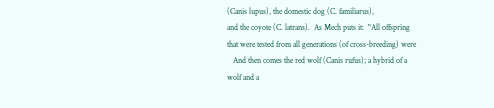(Canis lupus), the domestic dog (C. familiarus),
and the coyote (C. latrans).  As Mech puts it:  "All offspring
that were tested from all generations (of cross-breeding) were
   And then comes the red wolf (Canis rufus); a hybrid of a
wolf and a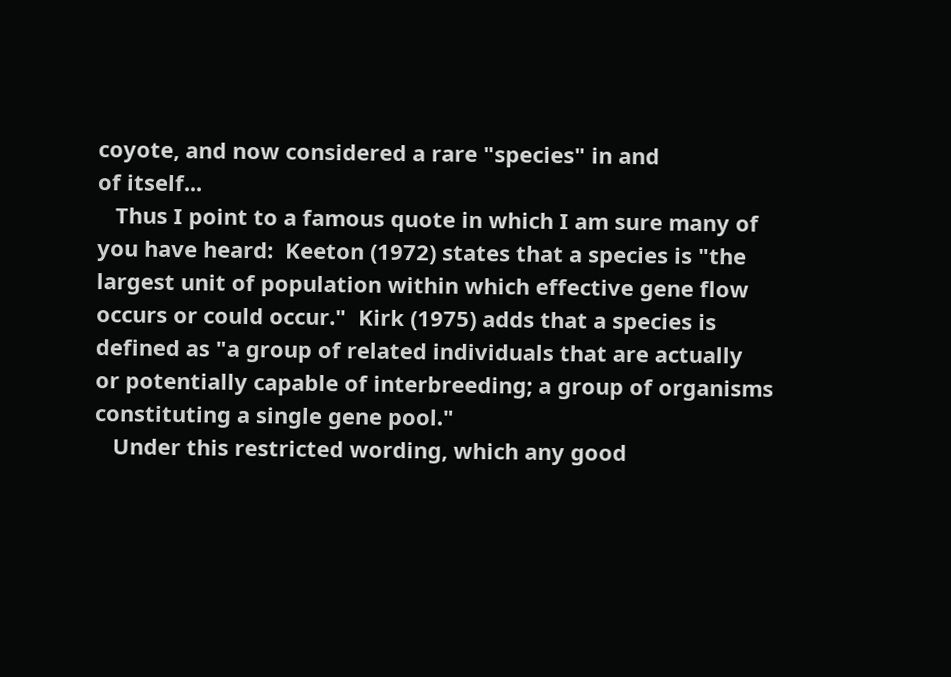coyote, and now considered a rare "species" in and
of itself...
   Thus I point to a famous quote in which I am sure many of
you have heard:  Keeton (1972) states that a species is "the
largest unit of population within which effective gene flow
occurs or could occur."  Kirk (1975) adds that a species is
defined as "a group of related individuals that are actually
or potentially capable of interbreeding; a group of organisms
constituting a single gene pool."
   Under this restricted wording, which any good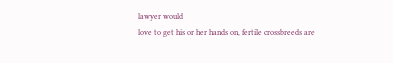lawyer would
love to get his or her hands on, fertile crossbreeds are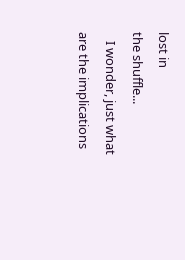lost in
the shuffle...
   I wonder, just what are the implications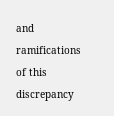and ramifications
of this discrepancy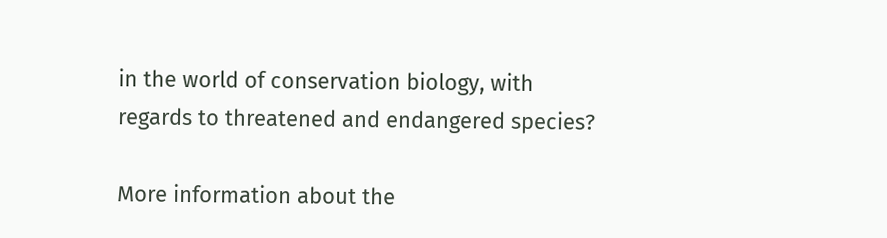in the world of conservation biology, with
regards to threatened and endangered species?

More information about the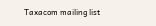Taxacom mailing list